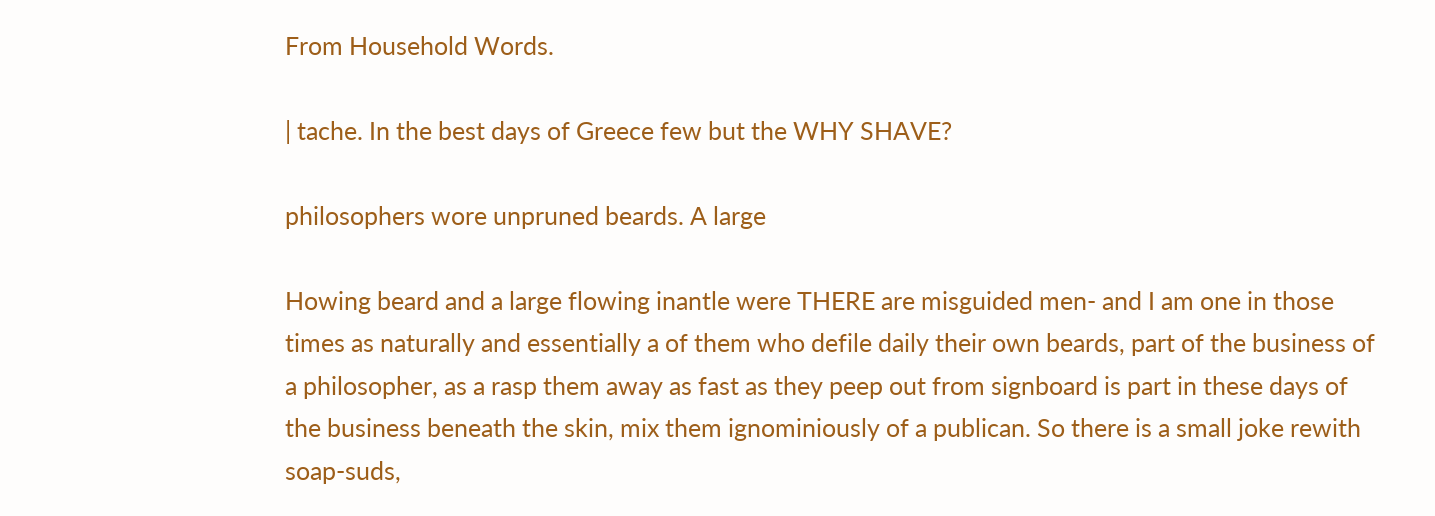From Household Words.

| tache. In the best days of Greece few but the WHY SHAVE?

philosophers wore unpruned beards. A large

Howing beard and a large flowing inantle were THERE are misguided men- and I am one in those times as naturally and essentially a of them who defile daily their own beards, part of the business of a philosopher, as a rasp them away as fast as they peep out from signboard is part in these days of the business beneath the skin, mix them ignominiously of a publican. So there is a small joke rewith soap-suds,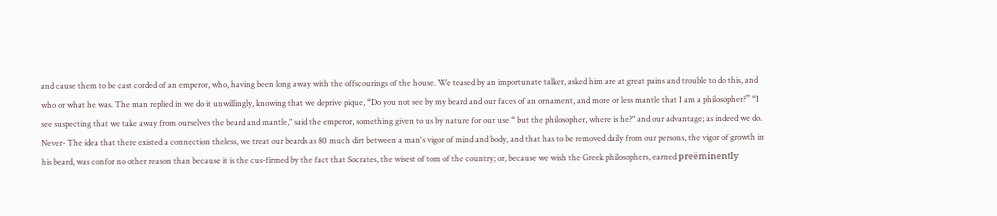and cause them to be cast corded of an emperor, who, having been long away with the offscourings of the house. We teased by an importunate talker, asked him are at great pains and trouble to do this, and who or what he was. The man replied in we do it unwillingly, knowing that we deprive pique, “Do you not see by my beard and our faces of an ornament, and more or less mantle that I am a philosopher?” “I see suspecting that we take away from ourselves the beard and mantle," said the emperor, something given to us by nature for our use “ but the philosopher, where is he?" and our advantage; as indeed we do. Never- The idea that there existed a connection theless, we treat our beards as 80 much dirt between a man's vigor of mind and body, and that has to be removed daily from our persons, the vigor of growth in his beard, was confor no other reason than because it is the cus-firmed by the fact that Socrates, the wisest of tom of the country; or, because we wish the Greek philosophers, earned preëminently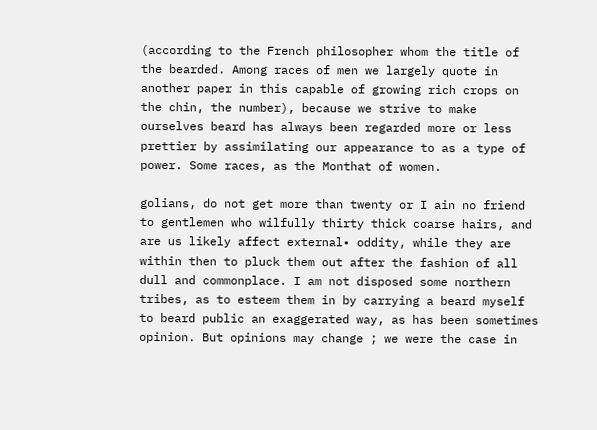(according to the French philosopher whom the title of the bearded. Among races of men we largely quote in another paper in this capable of growing rich crops on the chin, the number), because we strive to make ourselves beard has always been regarded more or less prettier by assimilating our appearance to as a type of power. Some races, as the Monthat of women.

golians, do not get more than twenty or I ain no friend to gentlemen who wilfully thirty thick coarse hairs, and are us likely affect external• oddity, while they are within then to pluck them out after the fashion of all dull and commonplace. I am not disposed some northern tribes, as to esteem them in by carrying a beard myself to beard public an exaggerated way, as has been sometimes opinion. But opinions may change ; we were the case in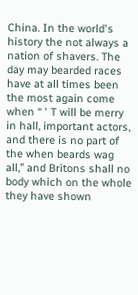China. In the world's history the not always a nation of shavers. The day may bearded races have at all times been the most again come when “ ' T will be merry in hall, important actors, and there is no part of the when beards wag all,” and Britons shall no body which on the whole they have shown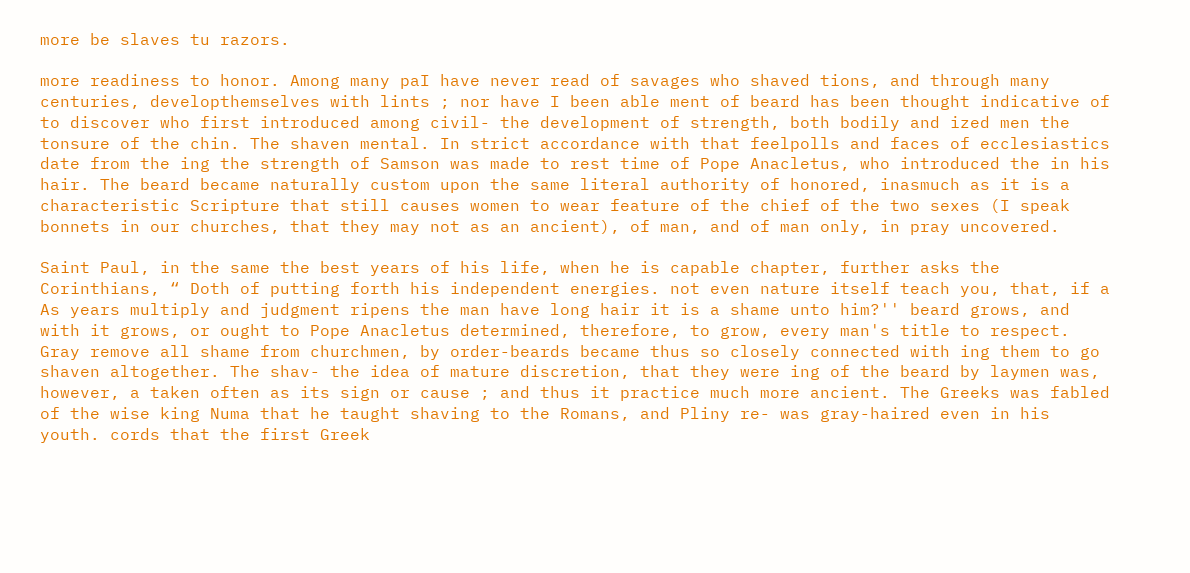more be slaves tu razors.

more readiness to honor. Among many paI have never read of savages who shaved tions, and through many centuries, developthemselves with lints ; nor have I been able ment of beard has been thought indicative of to discover who first introduced among civil- the development of strength, both bodily and ized men the tonsure of the chin. The shaven mental. In strict accordance with that feelpolls and faces of ecclesiastics date from the ing the strength of Samson was made to rest time of Pope Anacletus, who introduced the in his hair. The beard became naturally custom upon the same literal authority of honored, inasmuch as it is a characteristic Scripture that still causes women to wear feature of the chief of the two sexes (I speak bonnets in our churches, that they may not as an ancient), of man, and of man only, in pray uncovered.

Saint Paul, in the same the best years of his life, when he is capable chapter, further asks the Corinthians, “ Doth of putting forth his independent energies. not even nature itself teach you, that, if a As years multiply and judgment ripens the man have long hair it is a shame unto him?'' beard grows, and with it grows, or ought to Pope Anacletus determined, therefore, to grow, every man's title to respect. Gray remove all shame from churchmen, by order-beards became thus so closely connected with ing them to go shaven altogether. The shav- the idea of mature discretion, that they were ing of the beard by laymen was, however, a taken often as its sign or cause ; and thus it practice much more ancient. The Greeks was fabled of the wise king Numa that he taught shaving to the Romans, and Pliny re- was gray-haired even in his youth. cords that the first Greek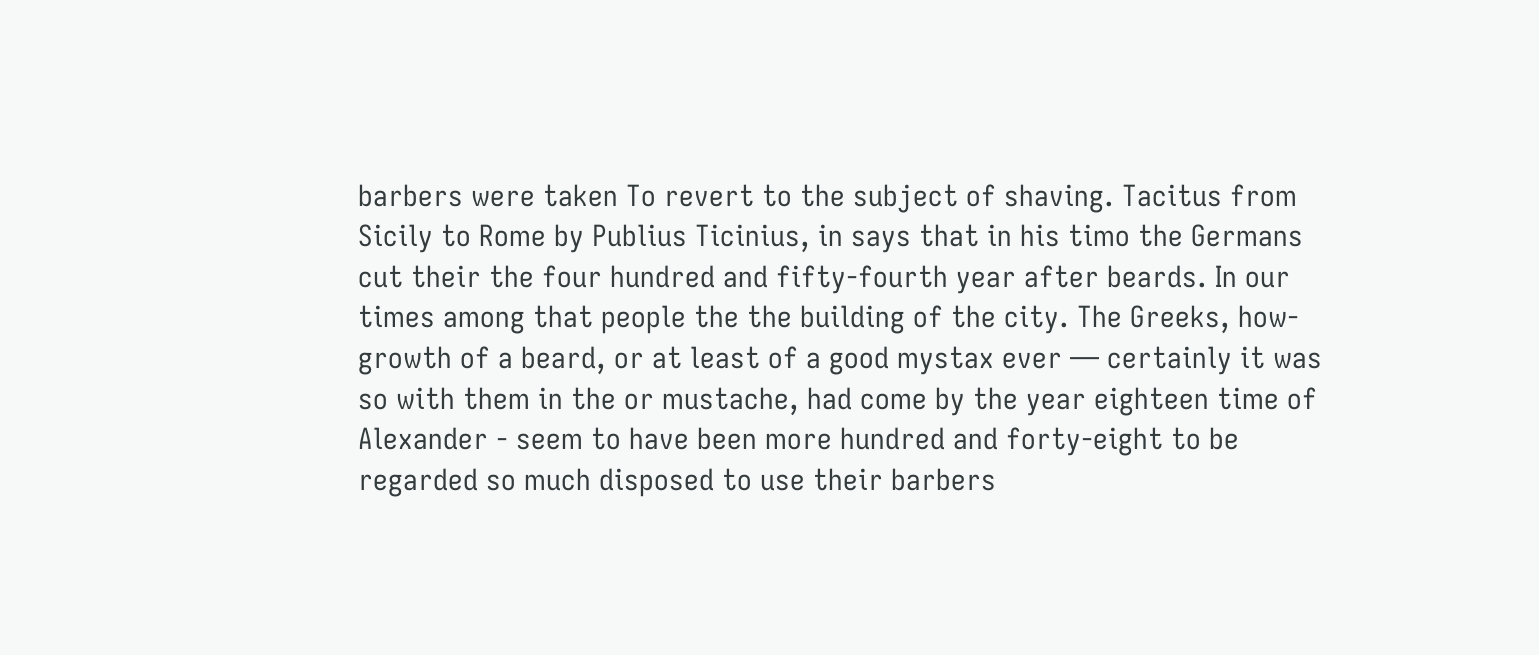barbers were taken To revert to the subject of shaving. Tacitus from Sicily to Rome by Publius Ticinius, in says that in his timo the Germans cut their the four hundred and fifty-fourth year after beards. In our times among that people the the building of the city. The Greeks, how-growth of a beard, or at least of a good mystax ever — certainly it was so with them in the or mustache, had come by the year eighteen time of Alexander - seem to have been more hundred and forty-eight to be regarded so much disposed to use their barbers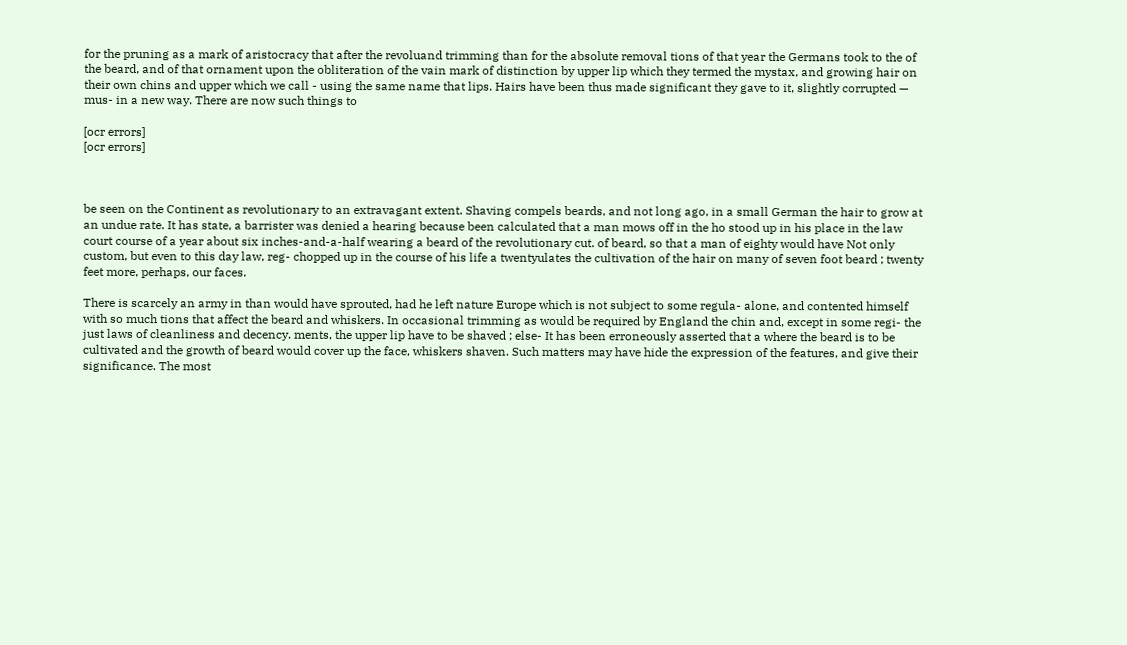for the pruning as a mark of aristocracy that after the revoluand trimming than for the absolute removal tions of that year the Germans took to the of the beard, and of that ornament upon the obliteration of the vain mark of distinction by upper lip which they termed the mystax, and growing hair on their own chins and upper which we call - using the same name that lips. Hairs have been thus made significant they gave to it, slightly corrupted — mus- in a new way. There are now such things to

[ocr errors]
[ocr errors]



be seen on the Continent as revolutionary to an extravagant extent. Shaving compels beards, and not long ago, in a small German the hair to grow at an undue rate. It has state, a barrister was denied a hearing because been calculated that a man mows off in the ho stood up in his place in the law court course of a year about six inches-and-a-half wearing a beard of the revolutionary cut. of beard, so that a man of eighty would have Not only custom, but even to this day law, reg- chopped up in the course of his life a twentyulates the cultivation of the hair on many of seven foot beard ; twenty feet more, perhaps, our faces.

There is scarcely an army in than would have sprouted, had he left nature Europe which is not subject to some regula- alone, and contented himself with so much tions that affect the beard and whiskers. In occasional trimming as would be required by England the chin and, except in some regi- the just laws of cleanliness and decency. ments, the upper lip have to be shaved ; else- It has been erroneously asserted that a where the beard is to be cultivated and the growth of beard would cover up the face, whiskers shaven. Such matters may have hide the expression of the features, and give their significance. The most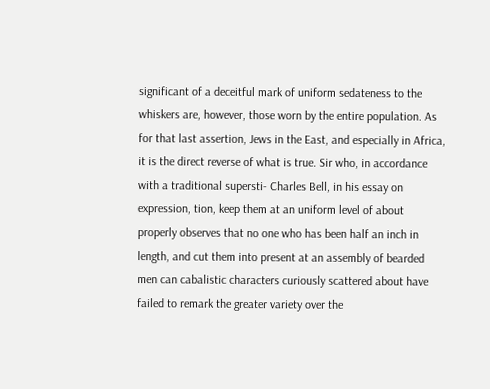significant of a deceitful mark of uniform sedateness to the whiskers are, however, those worn by the entire population. As for that last assertion, Jews in the East, and especially in Africa, it is the direct reverse of what is true. Sir who, in accordance with a traditional supersti- Charles Bell, in his essay on expression, tion, keep them at an uniform level of about properly observes that no one who has been half an inch in length, and cut them into present at an assembly of bearded men can cabalistic characters curiously scattered about have failed to remark the greater variety over the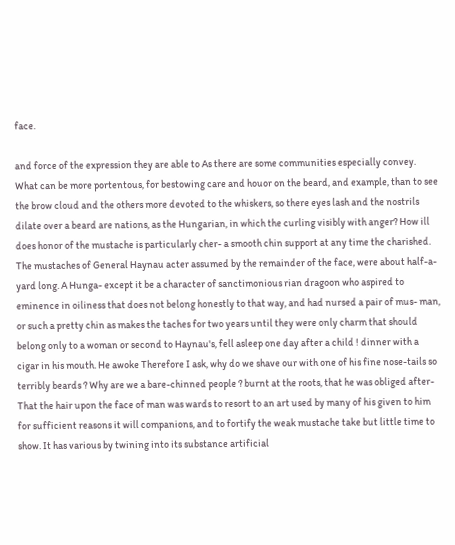face.

and force of the expression they are able to As there are some communities especially convey. What can be more portentous, for bestowing care and houor on the beard, and example, than to see the brow cloud and the others more devoted to the whiskers, so there eyes lash and the nostrils dilate over a beard are nations, as the Hungarian, in which the curling visibly with anger? How ill does honor of the mustache is particularly cher- a smooth chin support at any time the charished. The mustaches of General Haynau acter assumed by the remainder of the face, were about half-a-yard long. A Hunga- except it be a character of sanctimonious rian dragoon who aspired to eminence in oiliness that does not belong honestly to that way, and had nursed a pair of mus- man, or such a pretty chin as makes the taches for two years until they were only charm that should belong only to a woman or second to Haynau's, fell asleep one day after a child ! dinner with a cigar in his mouth. He awoke Therefore I ask, why do we shave our with one of his fine nose-tails so terribly beards ? Why are we a bare-chinned people ? burnt at the roots, that he was obliged after- That the hair upon the face of man was wards to resort to an art used by many of his given to him for sufficient reasons it will companions, and to fortify the weak mustache take but little time to show. It has various by twining into its substance artificial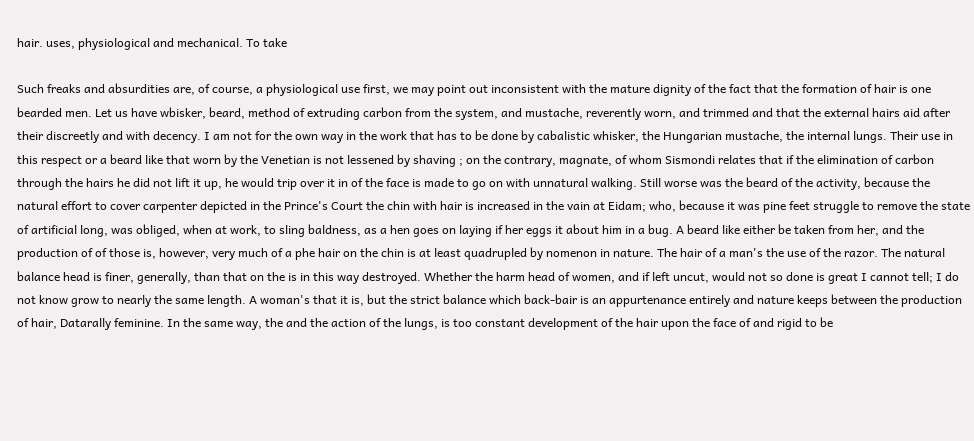hair. uses, physiological and mechanical. To take

Such freaks and absurdities are, of course, a physiological use first, we may point out inconsistent with the mature dignity of the fact that the formation of hair is one bearded men. Let us have wbisker, beard, method of extruding carbon from the system, and mustache, reverently worn, and trimmed and that the external hairs aid after their discreetly and with decency. I am not for the own way in the work that has to be done by cabalistic whisker, the Hungarian mustache, the internal lungs. Their use in this respect or a beard like that worn by the Venetian is not lessened by shaving ; on the contrary, magnate, of whom Sismondi relates that if the elimination of carbon through the hairs he did not lift it up, he would trip over it in of the face is made to go on with unnatural walking. Still worse was the beard of the activity, because the natural effort to cover carpenter depicted in the Prince's Court the chin with hair is increased in the vain at Eidam; who, because it was pine feet struggle to remove the state of artificial long, was obliged, when at work, to sling baldness, as a hen goes on laying if her eggs it about him in a bug. A beard like either be taken from her, and the production of of those is, however, very much of a phe hair on the chin is at least quadrupled by nomenon in nature. The hair of a man's the use of the razor. The natural balance head is finer, generally, than that on the is in this way destroyed. Whether the harm head of women, and if left uncut, would not so done is great I cannot tell; I do not know grow to nearly the same length. A woman's that it is, but the strict balance which back-bair is an appurtenance entirely and nature keeps between the production of hair, Datarally feminine. In the same way, the and the action of the lungs, is too constant development of the hair upon the face of and rigid to be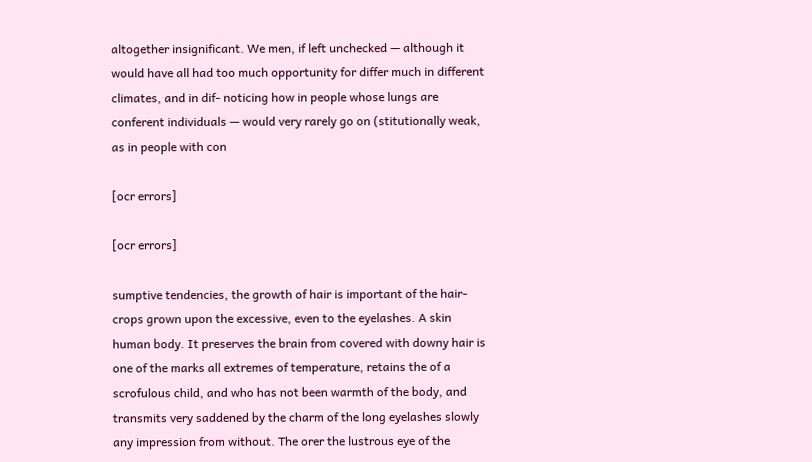altogether insignificant. We men, if left unchecked — although it would have all had too much opportunity for differ much in different climates, and in dif- noticing how in people whose lungs are conferent individuals — would very rarely go on (stitutionally weak, as in people with con

[ocr errors]

[ocr errors]

sumptive tendencies, the growth of hair is important of the hair-crops grown upon the excessive, even to the eyelashes. A skin human body. It preserves the brain from covered with downy hair is one of the marks all extremes of temperature, retains the of a scrofulous child, and who has not been warmth of the body, and transmits very saddened by the charm of the long eyelashes slowly any impression from without. The orer the lustrous eye of the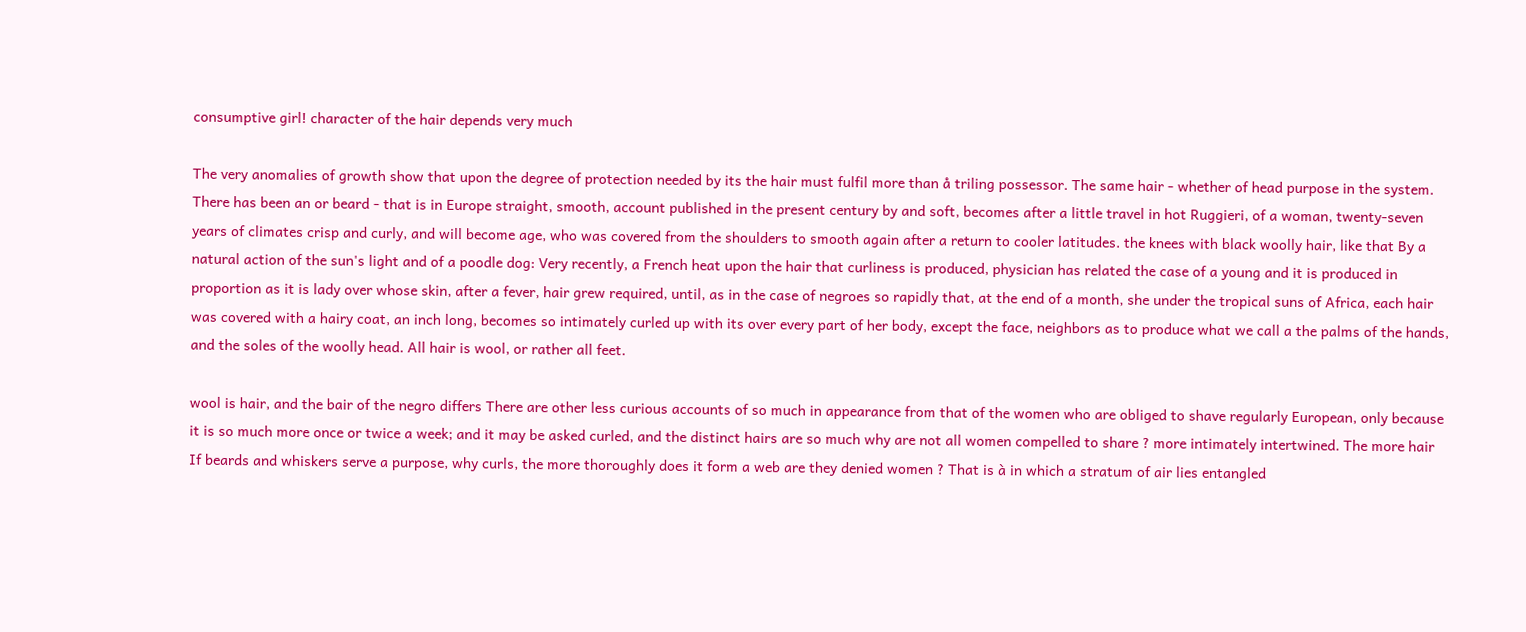consumptive girl! character of the hair depends very much

The very anomalies of growth show that upon the degree of protection needed by its the hair must fulfil more than å triling possessor. The same hair - whether of head purpose in the system. There has been an or beard - that is in Europe straight, smooth, account published in the present century by and soft, becomes after a little travel in hot Ruggieri, of a woman, twenty-seven years of climates crisp and curly, and will become age, who was covered from the shoulders to smooth again after a return to cooler latitudes. the knees with black woolly hair, like that By a natural action of the sun's light and of a poodle dog: Very recently, a French heat upon the hair that curliness is produced, physician has related the case of a young and it is produced in proportion as it is lady over whose skin, after a fever, hair grew required, until, as in the case of negroes so rapidly that, at the end of a month, she under the tropical suns of Africa, each hair was covered with a hairy coat, an inch long, becomes so intimately curled up with its over every part of her body, except the face, neighbors as to produce what we call a the palms of the hands, and the soles of the woolly head. All hair is wool, or rather all feet.

wool is hair, and the bair of the negro differs There are other less curious accounts of so much in appearance from that of the women who are obliged to shave regularly European, only because it is so much more once or twice a week; and it may be asked curled, and the distinct hairs are so much why are not all women compelled to share ? more intimately intertwined. The more hair If beards and whiskers serve a purpose, why curls, the more thoroughly does it form a web are they denied women ? That is à in which a stratum of air lies entangled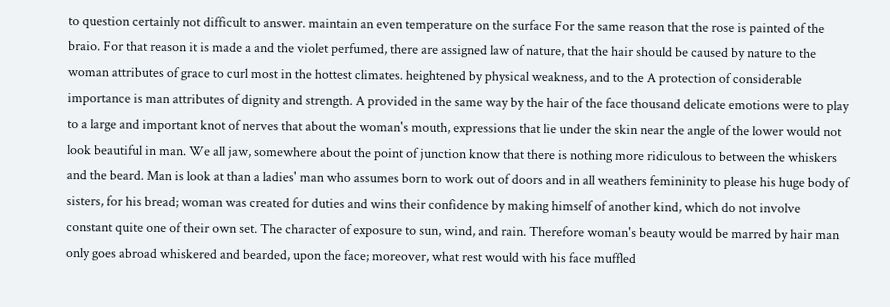to question certainly not difficult to answer. maintain an even temperature on the surface For the same reason that the rose is painted of the braio. For that reason it is made a and the violet perfumed, there are assigned law of nature, that the hair should be caused by nature to the woman attributes of grace to curl most in the hottest climates. heightened by physical weakness, and to the A protection of considerable importance is man attributes of dignity and strength. A provided in the same way by the hair of the face thousand delicate emotions were to play to a large and important knot of nerves that about the woman's mouth, expressions that lie under the skin near the angle of the lower would not look beautiful in man. We all jaw, somewhere about the point of junction know that there is nothing more ridiculous to between the whiskers and the beard. Man is look at than a ladies' man who assumes born to work out of doors and in all weathers femininity to please his huge body of sisters, for his bread; woman was created for duties and wins their confidence by making himself of another kind, which do not involve constant quite one of their own set. The character of exposure to sun, wind, and rain. Therefore woman's beauty would be marred by hair man only goes abroad whiskered and bearded, upon the face; moreover, what rest would with his face muffled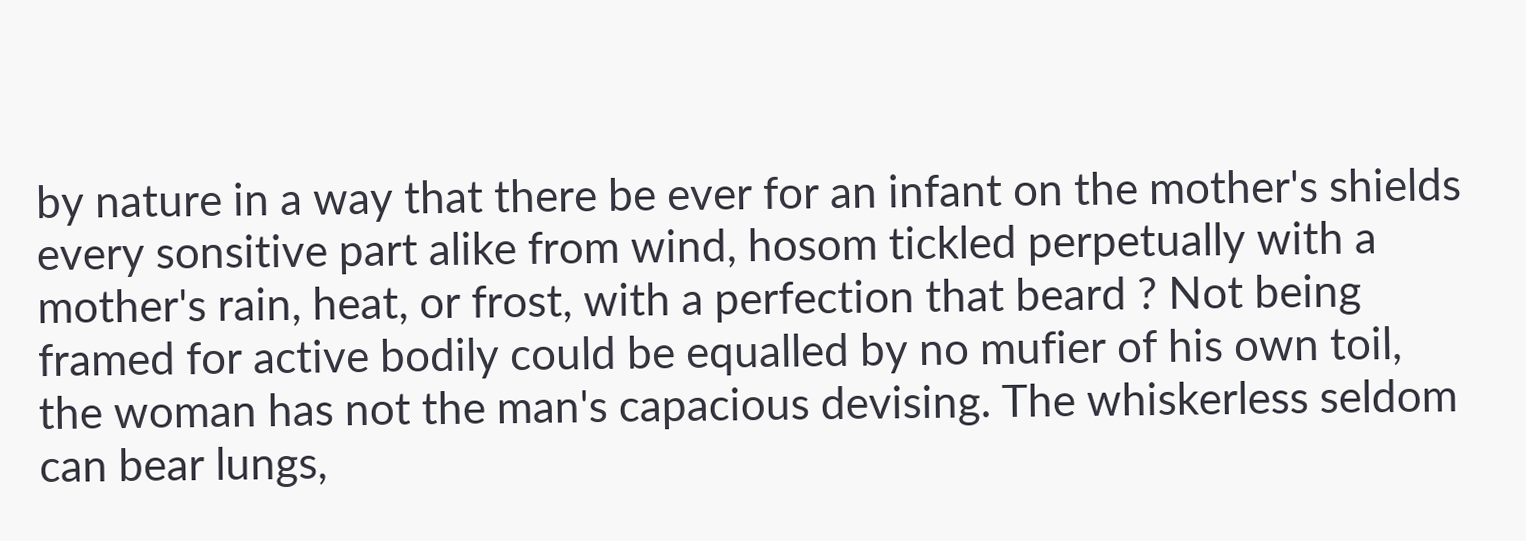by nature in a way that there be ever for an infant on the mother's shields every sonsitive part alike from wind, hosom tickled perpetually with a mother's rain, heat, or frost, with a perfection that beard ? Not being framed for active bodily could be equalled by no mufier of his own toil, the woman has not the man's capacious devising. The whiskerless seldom can bear lungs,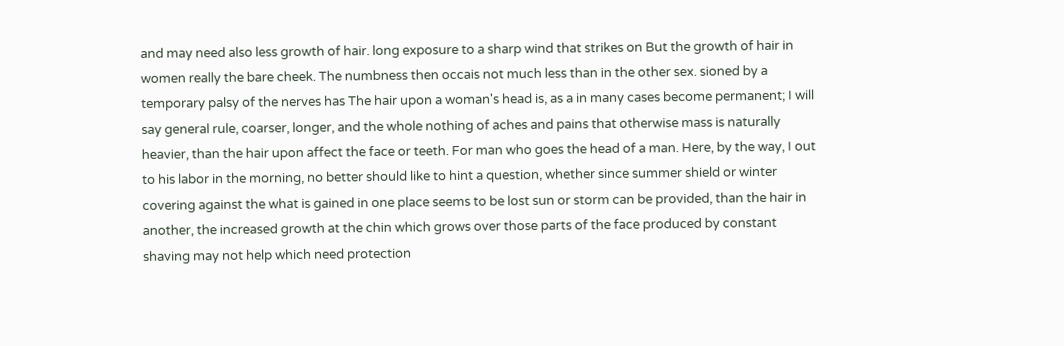and may need also less growth of hair. long exposure to a sharp wind that strikes on But the growth of hair in women really the bare cheek. The numbness then occais not much less than in the other sex. sioned by a temporary palsy of the nerves has The hair upon a woman's head is, as a in many cases become permanent; I will say general rule, coarser, longer, and the whole nothing of aches and pains that otherwise mass is naturally heavier, than the hair upon affect the face or teeth. For man who goes the head of a man. Here, by the way, I out to his labor in the morning, no better should like to hint a question, whether since summer shield or winter covering against the what is gained in one place seems to be lost sun or storm can be provided, than the hair in another, the increased growth at the chin which grows over those parts of the face produced by constant shaving may not help which need protection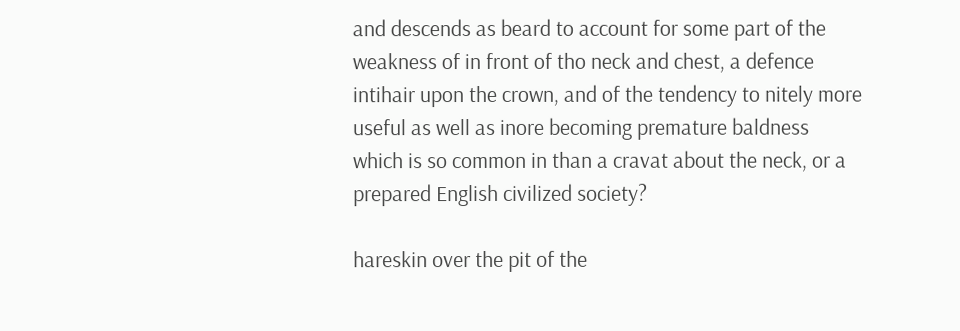and descends as beard to account for some part of the weakness of in front of tho neck and chest, a defence intihair upon the crown, and of the tendency to nitely more useful as well as inore becoming premature baldness which is so common in than a cravat about the neck, or a prepared English civilized society?

hareskin over the pit of the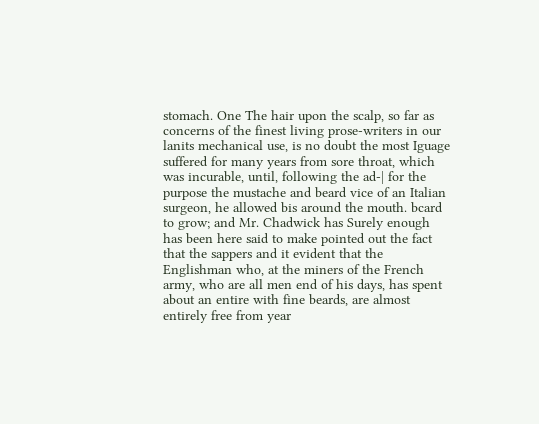stomach. One The hair upon the scalp, so far as concerns of the finest living prose-writers in our lanits mechanical use, is no doubt the most Iguage suffered for many years from sore throat, which was incurable, until, following the ad-| for the purpose the mustache and beard vice of an Italian surgeon, he allowed bis around the mouth. bcard to grow; and Mr. Chadwick has Surely enough has been here said to make pointed out the fact that the sappers and it evident that the Englishman who, at the miners of the French army, who are all men end of his days, has spent about an entire with fine beards, are almost entirely free from year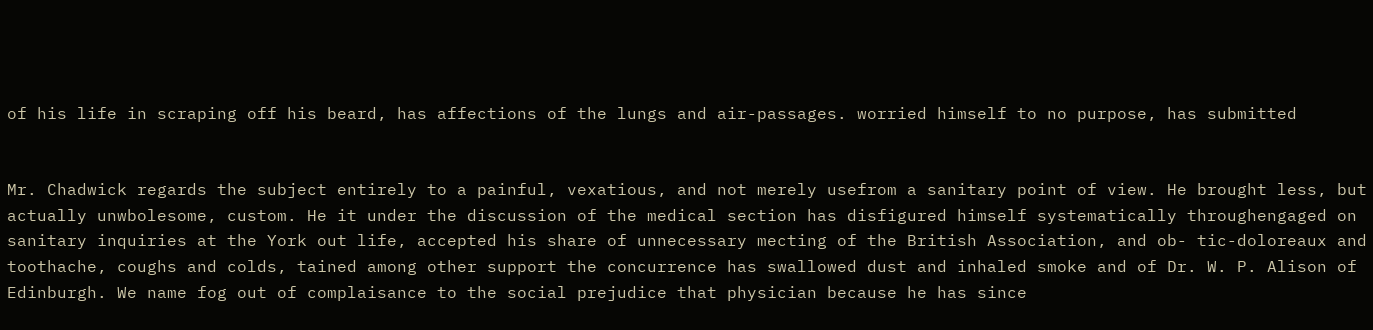of his life in scraping off his beard, has affections of the lungs and air-passages. worried himself to no purpose, has submitted


Mr. Chadwick regards the subject entirely to a painful, vexatious, and not merely usefrom a sanitary point of view. He brought less, but actually unwbolesome, custom. He it under the discussion of the medical section has disfigured himself systematically throughengaged on sanitary inquiries at the York out life, accepted his share of unnecessary mecting of the British Association, and ob- tic-doloreaux and toothache, coughs and colds, tained among other support the concurrence has swallowed dust and inhaled smoke and of Dr. W. P. Alison of Edinburgh. We name fog out of complaisance to the social prejudice that physician because he has since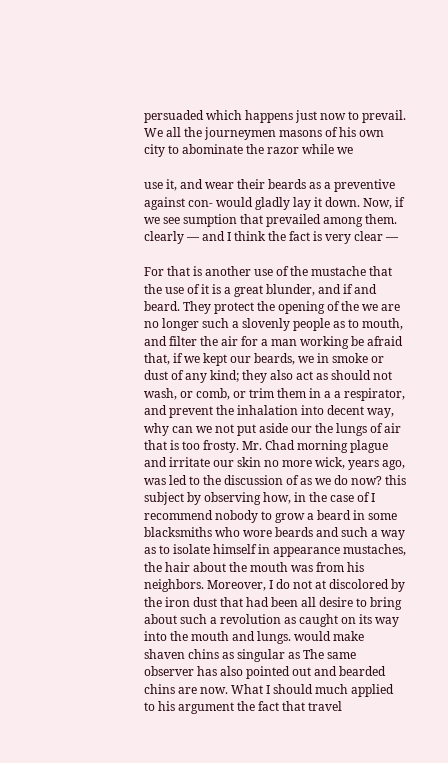persuaded which happens just now to prevail. We all the journeymen masons of his own city to abominate the razor while we

use it, and wear their beards as a preventive against con- would gladly lay it down. Now, if we see sumption that prevailed among them. clearly — and I think the fact is very clear —

For that is another use of the mustache that the use of it is a great blunder, and if and beard. They protect the opening of the we are no longer such a slovenly people as to mouth, and filter the air for a man working be afraid that, if we kept our beards, we in smoke or dust of any kind; they also act as should not wash, or comb, or trim them in a a respirator, and prevent the inhalation into decent way, why can we not put aside our the lungs of air that is too frosty. Mr. Chad morning plague and irritate our skin no more wick, years ago, was led to the discussion of as we do now? this subject by observing how, in the case of I recommend nobody to grow a beard in some blacksmiths who wore beards and such a way as to isolate himself in appearance mustaches, the hair about the mouth was from his neighbors. Moreover, I do not at discolored by the iron dust that had been all desire to bring about such a revolution as caught on its way into the mouth and lungs. would make shaven chins as singular as The same observer has also pointed out and bearded chins are now. What I should much applied to his argument the fact that travel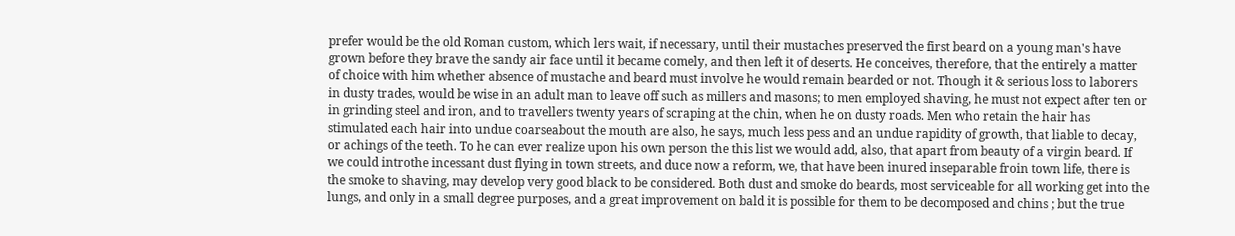prefer would be the old Roman custom, which lers wait, if necessary, until their mustaches preserved the first beard on a young man's have grown before they brave the sandy air face until it became comely, and then left it of deserts. He conceives, therefore, that the entirely a matter of choice with him whether absence of mustache and beard must involve he would remain bearded or not. Though it & serious loss to laborers in dusty trades, would be wise in an adult man to leave off such as millers and masons; to men employed shaving, he must not expect after ten or in grinding steel and iron, and to travellers twenty years of scraping at the chin, when he on dusty roads. Men who retain the hair has stimulated each hair into undue coarseabout the mouth are also, he says, much less pess and an undue rapidity of growth, that liable to decay, or achings of the teeth. To he can ever realize upon his own person the this list we would add, also, that apart from beauty of a virgin beard. If we could introthe incessant dust flying in town streets, and duce now a reform, we, that have been inured inseparable froin town life, there is the smoke to shaving, may develop very good black to be considered. Both dust and smoke do beards, most serviceable for all working get into the lungs, and only in a small degree purposes, and a great improvement on bald it is possible for them to be decomposed and chins ; but the true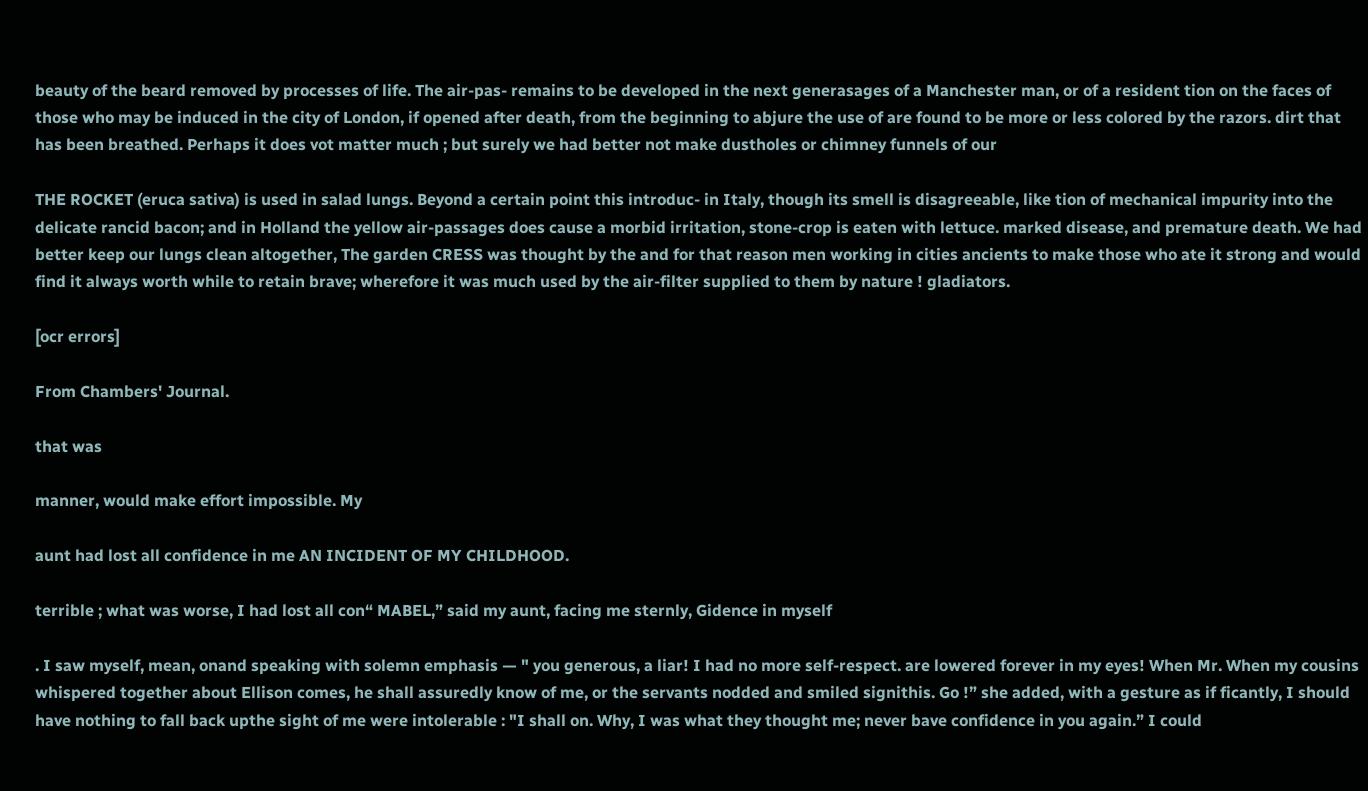beauty of the beard removed by processes of life. The air-pas- remains to be developed in the next generasages of a Manchester man, or of a resident tion on the faces of those who may be induced in the city of London, if opened after death, from the beginning to abjure the use of are found to be more or less colored by the razors. dirt that has been breathed. Perhaps it does vot matter much ; but surely we had better not make dustholes or chimney funnels of our

THE ROCKET (eruca sativa) is used in salad lungs. Beyond a certain point this introduc- in Italy, though its smell is disagreeable, like tion of mechanical impurity into the delicate rancid bacon; and in Holland the yellow air-passages does cause a morbid irritation, stone-crop is eaten with lettuce. marked disease, and premature death. We had better keep our lungs clean altogether, The garden CRESS was thought by the and for that reason men working in cities ancients to make those who ate it strong and would find it always worth while to retain brave; wherefore it was much used by the air-filter supplied to them by nature ! gladiators.

[ocr errors]

From Chambers' Journal.

that was

manner, would make effort impossible. My

aunt had lost all confidence in me AN INCIDENT OF MY CHILDHOOD.

terrible ; what was worse, I had lost all con“ MABEL,” said my aunt, facing me sternly, Gidence in myself

. I saw myself, mean, onand speaking with solemn emphasis — " you generous, a liar! I had no more self-respect. are lowered forever in my eyes! When Mr. When my cousins whispered together about Ellison comes, he shall assuredly know of me, or the servants nodded and smiled signithis. Go !” she added, with a gesture as if ficantly, I should have nothing to fall back upthe sight of me were intolerable : "I shall on. Why, I was what they thought me; never bave confidence in you again.” I could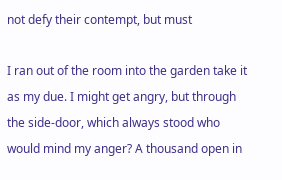not defy their contempt, but must

I ran out of the room into the garden take it as my due. I might get angry, but through the side-door, which always stood who would mind my anger? A thousand open in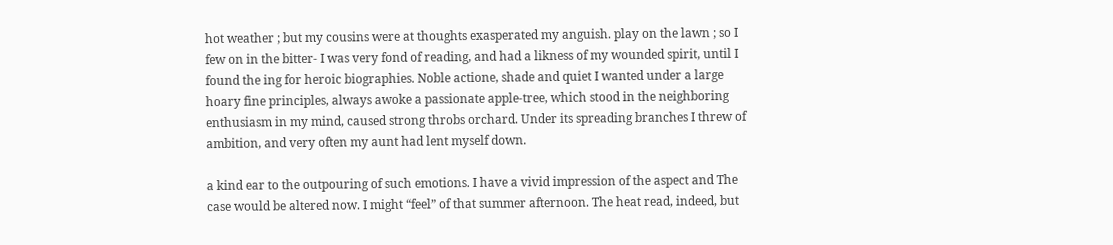hot weather ; but my cousins were at thoughts exasperated my anguish. play on the lawn ; so I few on in the bitter- I was very fond of reading, and had a likness of my wounded spirit, until I found the ing for heroic biographies. Noble actione, shade and quiet I wanted under a large hoary fine principles, always awoke a passionate apple-tree, which stood in the neighboring enthusiasm in my mind, caused strong throbs orchard. Under its spreading branches I threw of ambition, and very often my aunt had lent myself down.

a kind ear to the outpouring of such emotions. I have a vivid impression of the aspect and The case would be altered now. I might “feel” of that summer afternoon. The heat read, indeed, but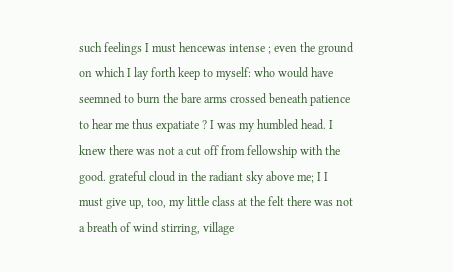such feelings I must hencewas intense ; even the ground on which I lay forth keep to myself: who would have seemned to burn the bare arms crossed beneath patience to hear me thus expatiate ? I was my humbled head. I knew there was not a cut off from fellowship with the good. grateful cloud in the radiant sky above me; I I must give up, too, my little class at the felt there was not a breath of wind stirring, village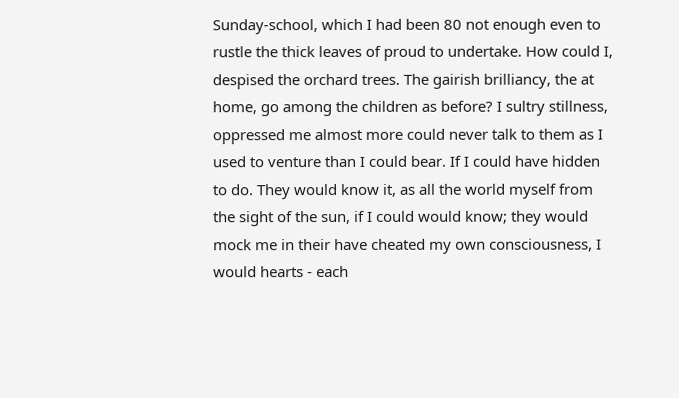Sunday-school, which I had been 80 not enough even to rustle the thick leaves of proud to undertake. How could I, despised the orchard trees. The gairish brilliancy, the at home, go among the children as before? I sultry stillness, oppressed me almost more could never talk to them as I used to venture than I could bear. If I could have hidden to do. They would know it, as all the world myself from the sight of the sun, if I could would know; they would mock me in their have cheated my own consciousness, I would hearts - each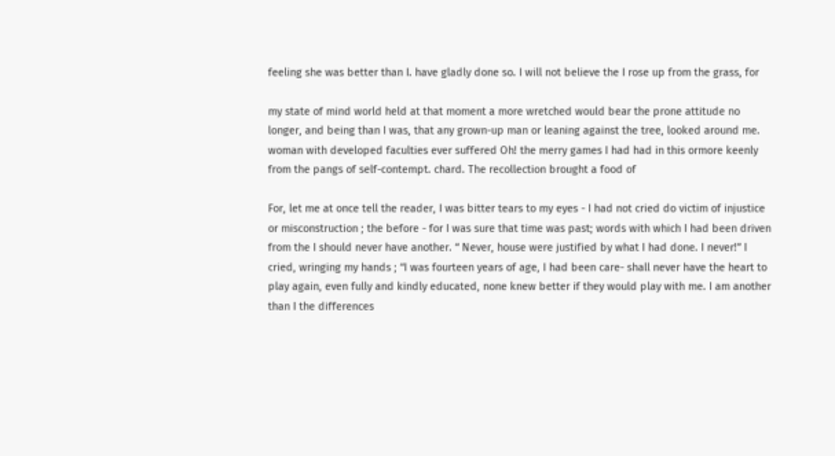feeling she was better than I. have gladly done so. I will not believe the I rose up from the grass, for

my state of mind world held at that moment a more wretched would bear the prone attitude no longer, and being than I was, that any grown-up man or leaning against the tree, looked around me. woman with developed faculties ever suffered Oh! the merry games I had had in this ormore keenly from the pangs of self-contempt. chard. The recollection brought a food of

For, let me at once tell the reader, I was bitter tears to my eyes - I had not cried do victim of injustice or misconstruction ; the before - for I was sure that time was past; words with which I had been driven from the I should never have another. “ Never, house were justified by what I had done. I never!” I cried, wringing my hands ; “I was fourteen years of age, I had been care- shall never have the heart to play again, even fully and kindly educated, none knew better if they would play with me. I am another than I the differences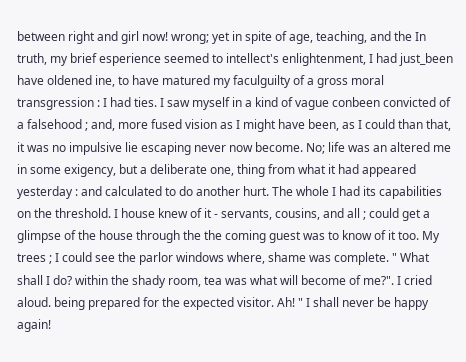between right and girl now! wrong; yet in spite of age, teaching, and the In truth, my brief esperience seemed to intellect's enlightenment, I had just_been have oldened ine, to have matured my faculguilty of a gross moral transgression : I had ties. I saw myself in a kind of vague conbeen convicted of a falsehood ; and, more fused vision as I might have been, as I could than that, it was no impulsive lie escaping never now become. No; life was an altered me in some exigency, but a deliberate one, thing from what it had appeared yesterday : and calculated to do another hurt. The whole I had its capabilities on the threshold. I house knew of it - servants, cousins, and all ; could get a glimpse of the house through the the coming guest was to know of it too. My trees ; I could see the parlor windows where, shame was complete. " What shall I do? within the shady room, tea was what will become of me?". I cried aloud. being prepared for the expected visitor. Ah! " I shall never be happy again!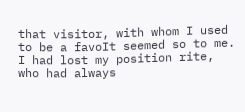that visitor, with whom I used to be a favoIt seemed so to me. I had lost my position rite, who had always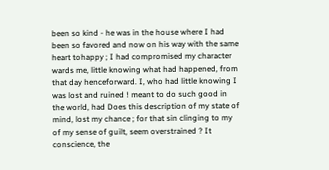been so kind - he was in the house where I had been so favored and now on his way with the same heart tohappy ; I had compromised my character wards me, little knowing what had happened, from that day henceforward. I, who had little knowing I was lost and ruined ! meant to do such good in the world, had Does this description of my state of mind, lost my chance ; for that sin clinging to my of my sense of guilt, seem overstrained ? It conscience, the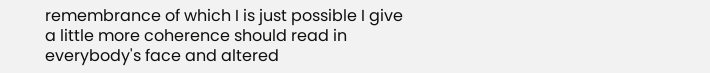remembrance of which I is just possible I give a little more coherence should read in everybody's face and altered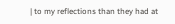| to my reflections than they had at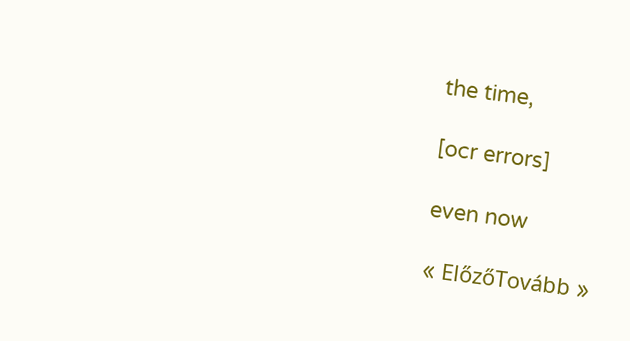the time,

[ocr errors]

even now

« ElőzőTovább »